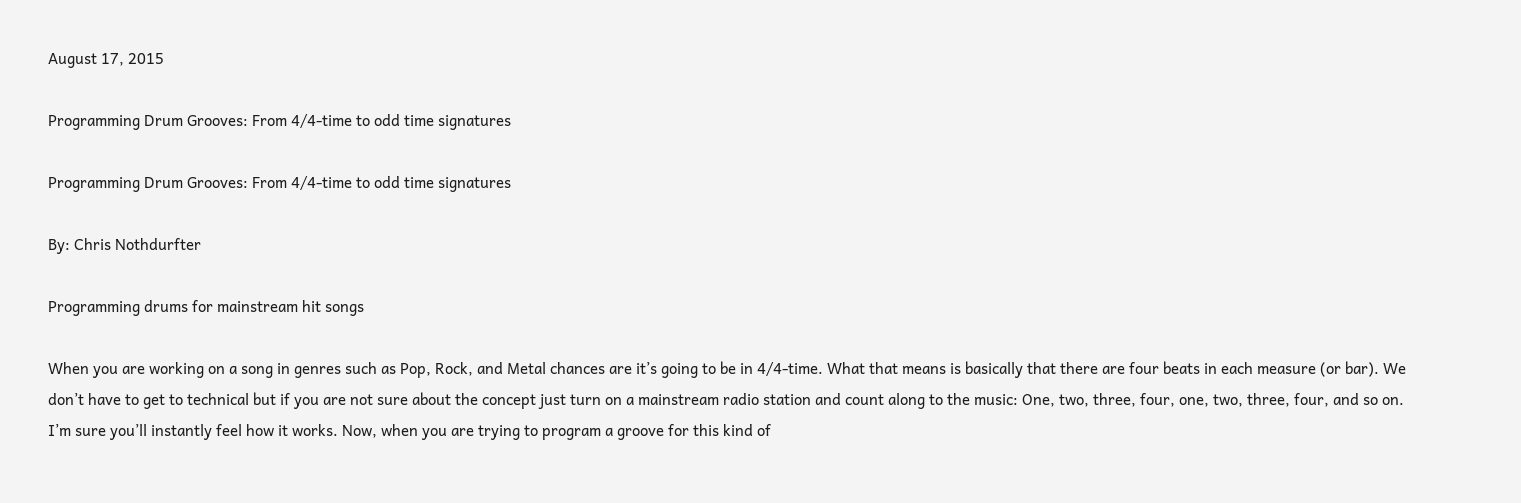August 17, 2015

Programming Drum Grooves: From 4/4-time to odd time signatures

Programming Drum Grooves: From 4/4-time to odd time signatures

By: Chris Nothdurfter

Programming drums for mainstream hit songs

When you are working on a song in genres such as Pop, Rock, and Metal chances are it’s going to be in 4/4-time. What that means is basically that there are four beats in each measure (or bar). We don’t have to get to technical but if you are not sure about the concept just turn on a mainstream radio station and count along to the music: One, two, three, four, one, two, three, four, and so on. I’m sure you’ll instantly feel how it works. Now, when you are trying to program a groove for this kind of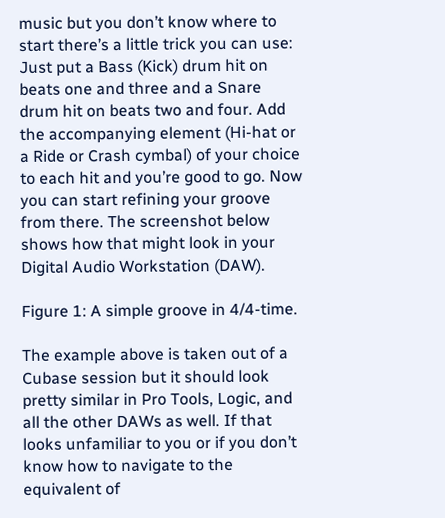music but you don’t know where to start there’s a little trick you can use: Just put a Bass (Kick) drum hit on beats one and three and a Snare drum hit on beats two and four. Add the accompanying element (Hi-hat or a Ride or Crash cymbal) of your choice to each hit and you’re good to go. Now you can start refining your groove from there. The screenshot below shows how that might look in your Digital Audio Workstation (DAW).

Figure 1: A simple groove in 4/4-time.

The example above is taken out of a Cubase session but it should look pretty similar in Pro Tools, Logic, and all the other DAWs as well. If that looks unfamiliar to you or if you don’t know how to navigate to the equivalent of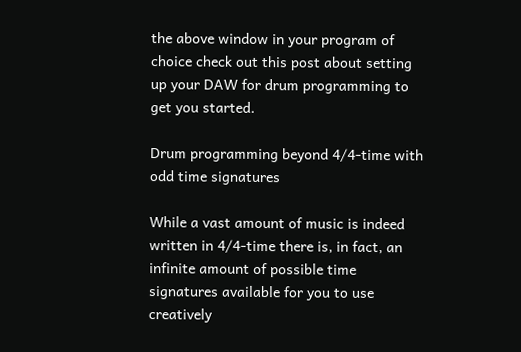the above window in your program of choice check out this post about setting up your DAW for drum programming to get you started.

Drum programming beyond 4/4-time with odd time signatures

While a vast amount of music is indeed written in 4/4-time there is, in fact, an infinite amount of possible time signatures available for you to use creatively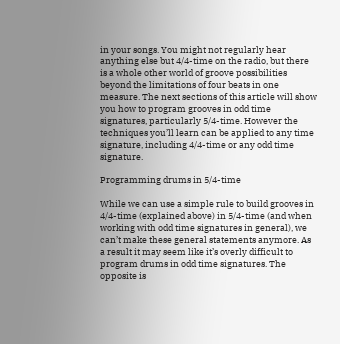in your songs. You might not regularly hear anything else but 4/4-time on the radio, but there is a whole other world of groove possibilities beyond the limitations of four beats in one measure. The next sections of this article will show you how to program grooves in odd time signatures, particularly 5/4-time. However the techniques you’ll learn can be applied to any time signature, including 4/4-time or any odd time signature.

Programming drums in 5/4-time

While we can use a simple rule to build grooves in 4/4-time (explained above) in 5/4-time (and when working with odd time signatures in general), we can’t make these general statements anymore. As a result it may seem like it’s overly difficult to program drums in odd time signatures. The opposite is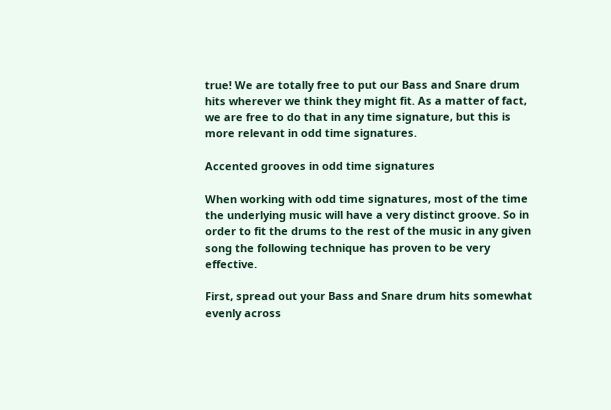true! We are totally free to put our Bass and Snare drum hits wherever we think they might fit. As a matter of fact, we are free to do that in any time signature, but this is more relevant in odd time signatures.

Accented grooves in odd time signatures

When working with odd time signatures, most of the time the underlying music will have a very distinct groove. So in order to fit the drums to the rest of the music in any given song the following technique has proven to be very effective.

First, spread out your Bass and Snare drum hits somewhat evenly across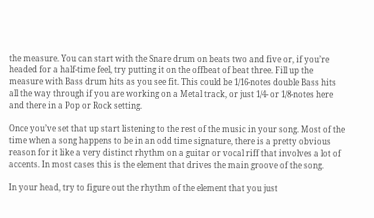the measure. You can start with the Snare drum on beats two and five or, if you’re headed for a half-time feel, try putting it on the offbeat of beat three. Fill up the measure with Bass drum hits as you see fit. This could be 1/16-notes double Bass hits all the way through if you are working on a Metal track, or just 1/4- or 1/8-notes here and there in a Pop or Rock setting.

Once you’ve set that up start listening to the rest of the music in your song. Most of the time when a song happens to be in an odd time signature, there is a pretty obvious reason for it like a very distinct rhythm on a guitar or vocal riff that involves a lot of accents. In most cases this is the element that drives the main groove of the song.

In your head, try to figure out the rhythm of the element that you just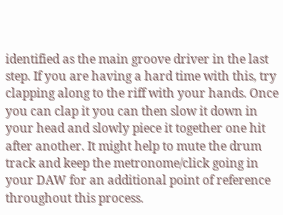identified as the main groove driver in the last step. If you are having a hard time with this, try clapping along to the riff with your hands. Once you can clap it you can then slow it down in your head and slowly piece it together one hit after another. It might help to mute the drum track and keep the metronome/click going in your DAW for an additional point of reference throughout this process.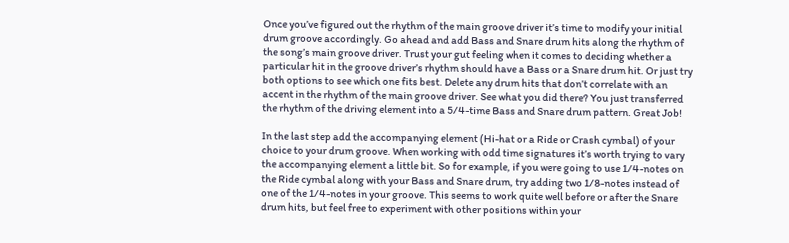Once you’ve figured out the rhythm of the main groove driver it’s time to modify your initial drum groove accordingly. Go ahead and add Bass and Snare drum hits along the rhythm of the song’s main groove driver. Trust your gut feeling when it comes to deciding whether a particular hit in the groove driver’s rhythm should have a Bass or a Snare drum hit. Or just try both options to see which one fits best. Delete any drum hits that don’t correlate with an accent in the rhythm of the main groove driver. See what you did there? You just transferred the rhythm of the driving element into a 5/4-time Bass and Snare drum pattern. Great Job!

In the last step add the accompanying element (Hi-hat or a Ride or Crash cymbal) of your choice to your drum groove. When working with odd time signatures it’s worth trying to vary the accompanying element a little bit. So for example, if you were going to use 1/4-notes on the Ride cymbal along with your Bass and Snare drum, try adding two 1/8-notes instead of one of the 1/4-notes in your groove. This seems to work quite well before or after the Snare drum hits, but feel free to experiment with other positions within your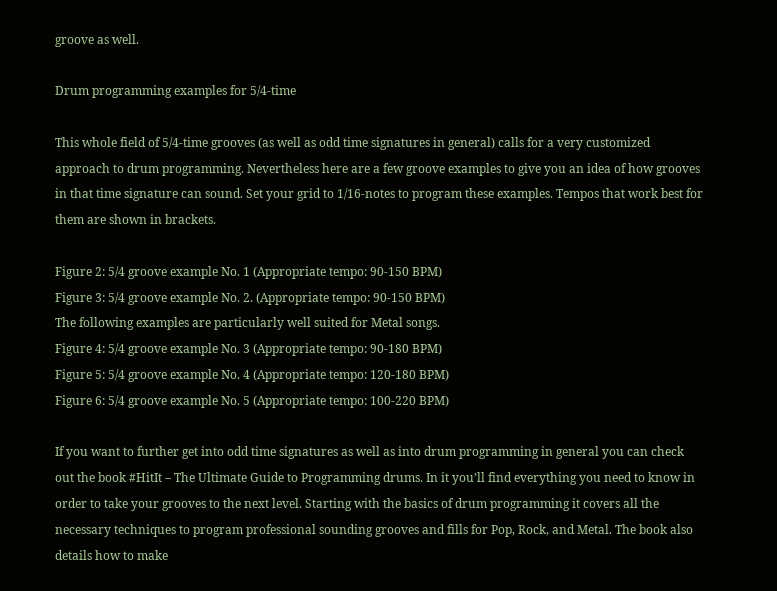groove as well.

Drum programming examples for 5/4-time

This whole field of 5/4-time grooves (as well as odd time signatures in general) calls for a very customized approach to drum programming. Nevertheless here are a few groove examples to give you an idea of how grooves in that time signature can sound. Set your grid to 1/16-notes to program these examples. Tempos that work best for them are shown in brackets.

Figure 2: 5/4 groove example No. 1 (Appropriate tempo: 90-150 BPM)
Figure 3: 5/4 groove example No. 2. (Appropriate tempo: 90-150 BPM)
The following examples are particularly well suited for Metal songs.
Figure 4: 5/4 groove example No. 3 (Appropriate tempo: 90-180 BPM)
Figure 5: 5/4 groove example No. 4 (Appropriate tempo: 120-180 BPM)
Figure 6: 5/4 groove example No. 5 (Appropriate tempo: 100-220 BPM)

If you want to further get into odd time signatures as well as into drum programming in general you can check out the book #HitIt – The Ultimate Guide to Programming drums. In it you’ll find everything you need to know in order to take your grooves to the next level. Starting with the basics of drum programming it covers all the necessary techniques to program professional sounding grooves and fills for Pop, Rock, and Metal. The book also details how to make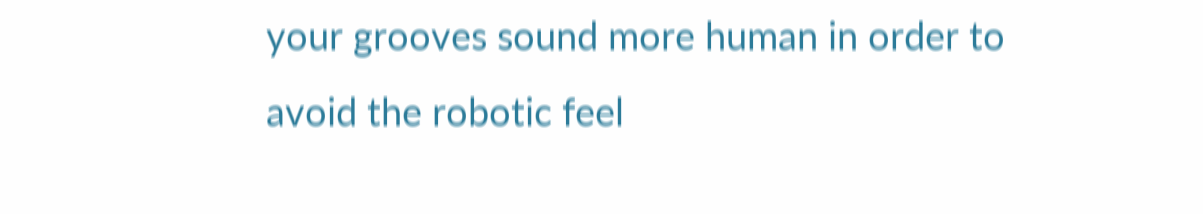your grooves sound more human in order to avoid the robotic feel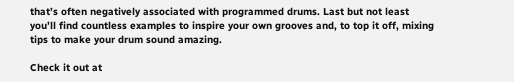that’s often negatively associated with programmed drums. Last but not least you’ll find countless examples to inspire your own grooves and, to top it off, mixing tips to make your drum sound amazing.

Check it out at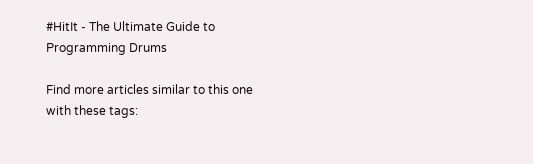#HitIt - The Ultimate Guide to Programming Drums

Find more articles similar to this one with these tags: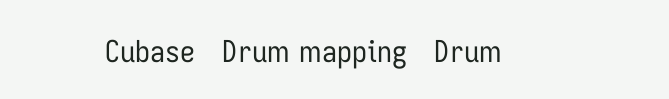Cubase   Drum mapping   Drum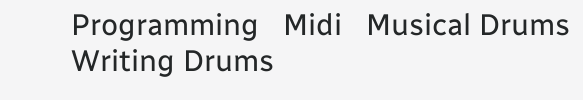Programming   Midi   Musical Drums   Writing Drums